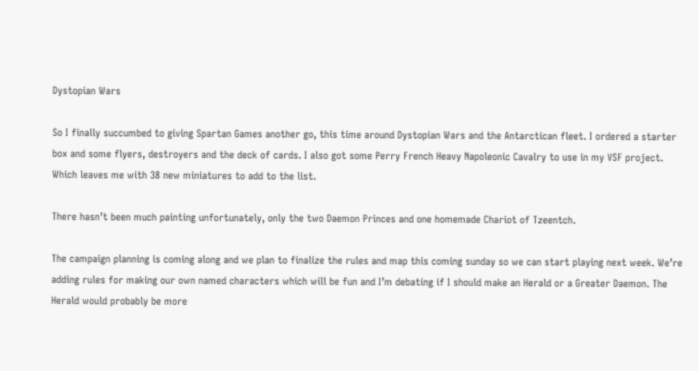Dystopian Wars

So I finally succumbed to giving Spartan Games another go, this time around Dystopian Wars and the Antarctican fleet. I ordered a starter box and some flyers, destroyers and the deck of cards. I also got some Perry French Heavy Napoleonic Cavalry to use in my VSF project. Which leaves me with 38 new miniatures to add to the list.

There hasn’t been much painting unfortunately, only the two Daemon Princes and one homemade Chariot of Tzeentch.

The campaign planning is coming along and we plan to finalize the rules and map this coming sunday so we can start playing next week. We’re adding rules for making our own named characters which will be fun and I’m debating if I should make an Herald or a Greater Daemon. The Herald would probably be more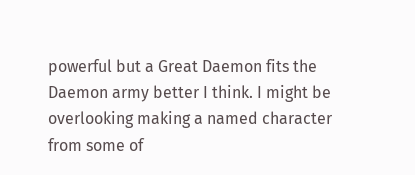powerful but a Great Daemon fits the Daemon army better I think. I might be overlooking making a named character from some of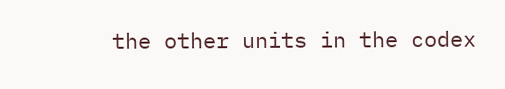the other units in the codex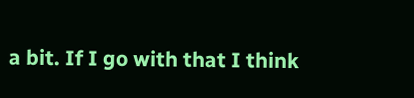a bit. If I go with that I think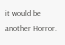it would be another Horror.